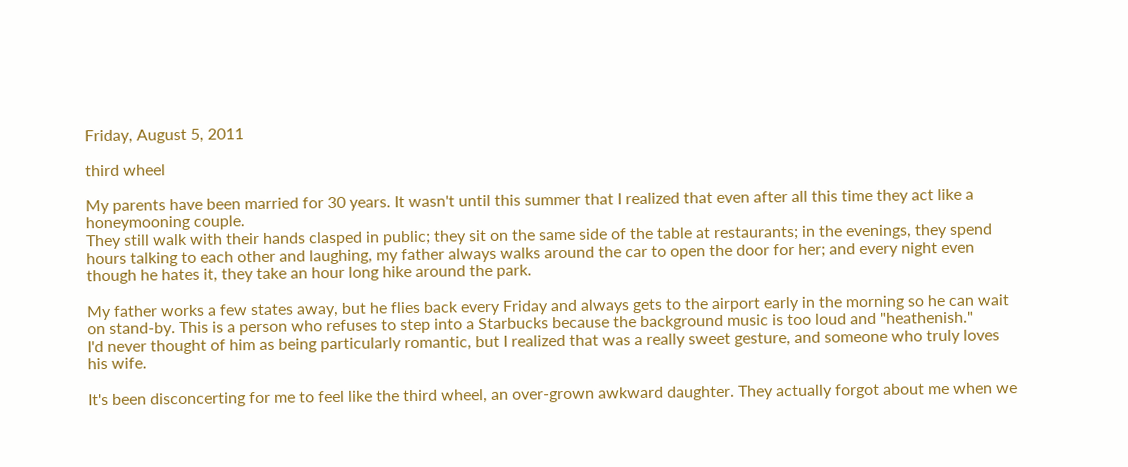Friday, August 5, 2011

third wheel

My parents have been married for 30 years. It wasn't until this summer that I realized that even after all this time they act like a honeymooning couple.
They still walk with their hands clasped in public; they sit on the same side of the table at restaurants; in the evenings, they spend hours talking to each other and laughing, my father always walks around the car to open the door for her; and every night even though he hates it, they take an hour long hike around the park.

My father works a few states away, but he flies back every Friday and always gets to the airport early in the morning so he can wait on stand-by. This is a person who refuses to step into a Starbucks because the background music is too loud and "heathenish."
I'd never thought of him as being particularly romantic, but I realized that was a really sweet gesture, and someone who truly loves his wife.

It's been disconcerting for me to feel like the third wheel, an over-grown awkward daughter. They actually forgot about me when we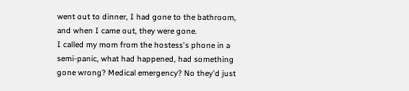went out to dinner, I had gone to the bathroom, and when I came out, they were gone.
I called my mom from the hostess's phone in a semi-panic, what had happened, had something gone wrong? Medical emergency? No they'd just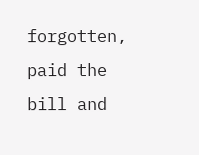forgotten, paid the bill and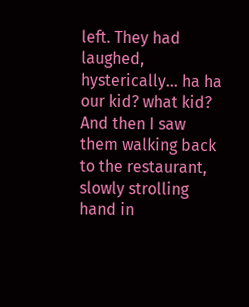left. They had laughed, hysterically... ha ha our kid? what kid?
And then I saw them walking back to the restaurant, slowly strolling hand in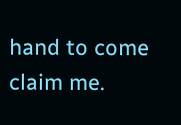hand to come claim me.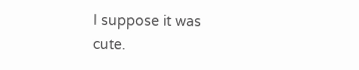I suppose it was cute.